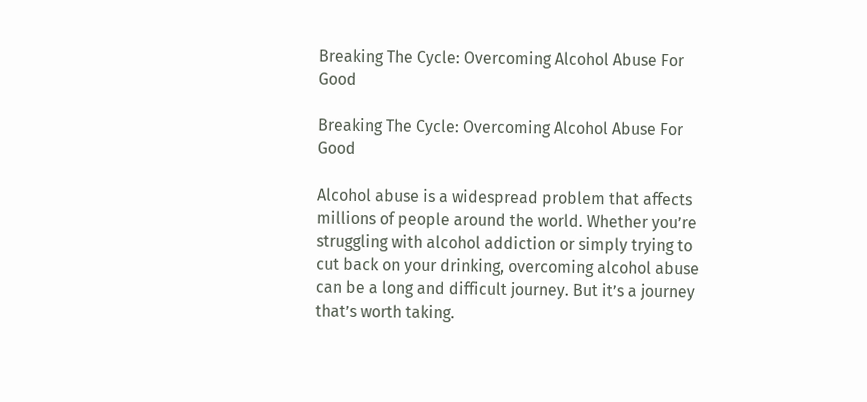Breaking The Cycle: Overcoming Alcohol Abuse For Good

Breaking The Cycle: Overcoming Alcohol Abuse For Good

Alcohol abuse is a widespread problem that affects millions of people around the world. Whether you’re struggling with alcohol addiction or simply trying to cut back on your drinking, overcoming alcohol abuse can be a long and difficult journey. But it’s a journey that’s worth taking.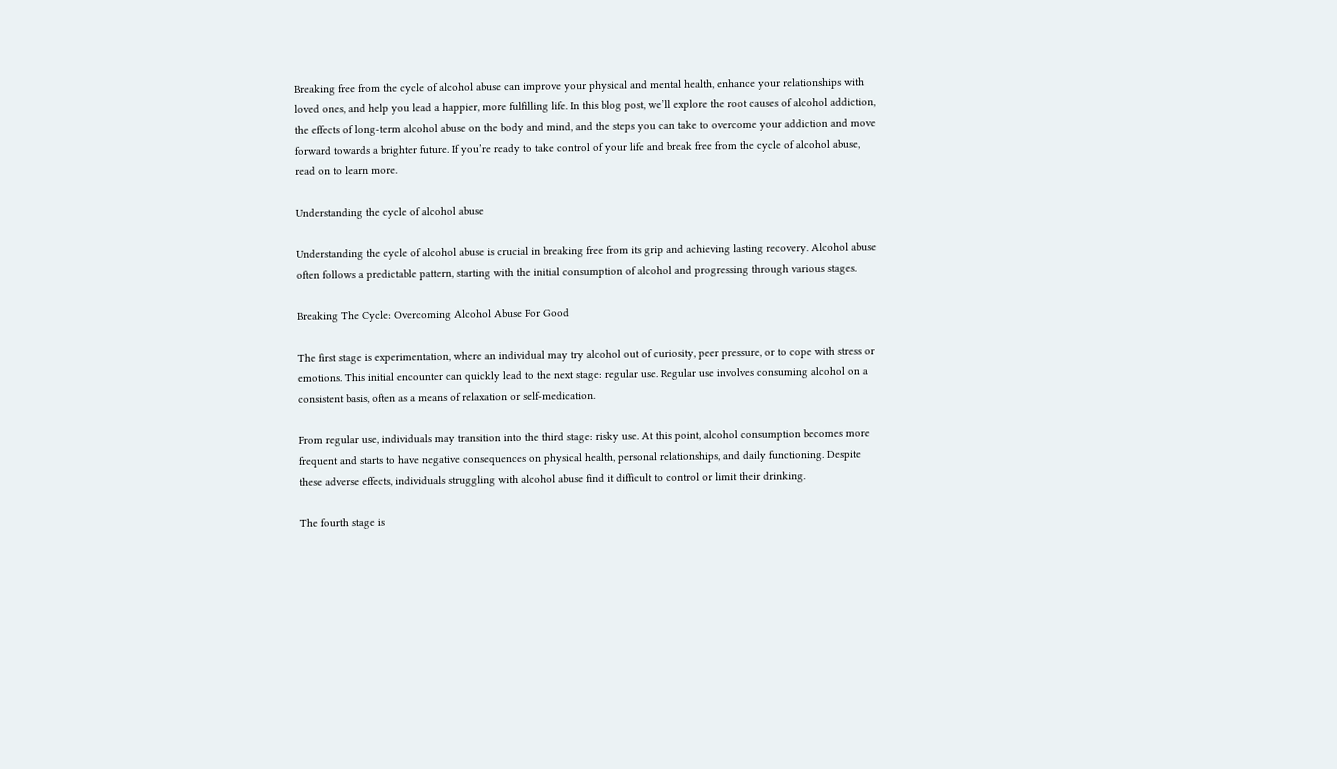Breaking free from the cycle of alcohol abuse can improve your physical and mental health, enhance your relationships with loved ones, and help you lead a happier, more fulfilling life. In this blog post, we’ll explore the root causes of alcohol addiction, the effects of long-term alcohol abuse on the body and mind, and the steps you can take to overcome your addiction and move forward towards a brighter future. If you’re ready to take control of your life and break free from the cycle of alcohol abuse, read on to learn more.

Understanding the cycle of alcohol abuse

Understanding the cycle of alcohol abuse is crucial in breaking free from its grip and achieving lasting recovery. Alcohol abuse often follows a predictable pattern, starting with the initial consumption of alcohol and progressing through various stages.

Breaking The Cycle: Overcoming Alcohol Abuse For Good

The first stage is experimentation, where an individual may try alcohol out of curiosity, peer pressure, or to cope with stress or emotions. This initial encounter can quickly lead to the next stage: regular use. Regular use involves consuming alcohol on a consistent basis, often as a means of relaxation or self-medication.

From regular use, individuals may transition into the third stage: risky use. At this point, alcohol consumption becomes more frequent and starts to have negative consequences on physical health, personal relationships, and daily functioning. Despite these adverse effects, individuals struggling with alcohol abuse find it difficult to control or limit their drinking.

The fourth stage is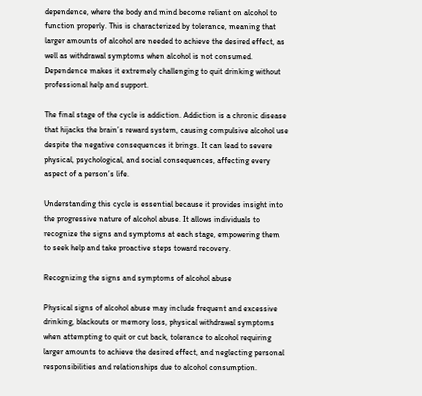dependence, where the body and mind become reliant on alcohol to function properly. This is characterized by tolerance, meaning that larger amounts of alcohol are needed to achieve the desired effect, as well as withdrawal symptoms when alcohol is not consumed. Dependence makes it extremely challenging to quit drinking without professional help and support.

The final stage of the cycle is addiction. Addiction is a chronic disease that hijacks the brain’s reward system, causing compulsive alcohol use despite the negative consequences it brings. It can lead to severe physical, psychological, and social consequences, affecting every aspect of a person’s life.

Understanding this cycle is essential because it provides insight into the progressive nature of alcohol abuse. It allows individuals to recognize the signs and symptoms at each stage, empowering them to seek help and take proactive steps toward recovery.

Recognizing the signs and symptoms of alcohol abuse

Physical signs of alcohol abuse may include frequent and excessive drinking, blackouts or memory loss, physical withdrawal symptoms when attempting to quit or cut back, tolerance to alcohol requiring larger amounts to achieve the desired effect, and neglecting personal responsibilities and relationships due to alcohol consumption.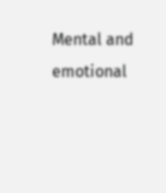Mental and emotional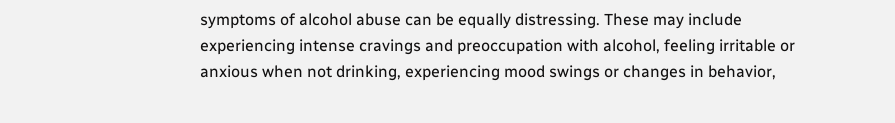symptoms of alcohol abuse can be equally distressing. These may include experiencing intense cravings and preoccupation with alcohol, feeling irritable or anxious when not drinking, experiencing mood swings or changes in behavior,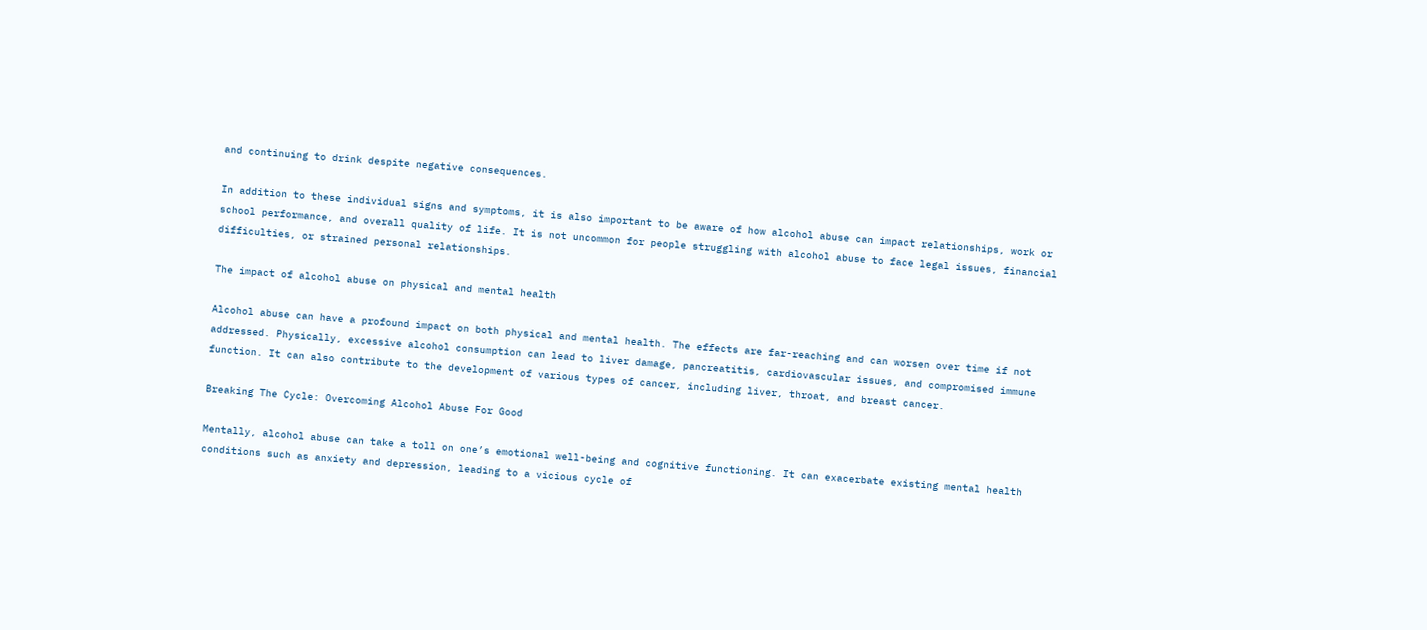and continuing to drink despite negative consequences.

In addition to these individual signs and symptoms, it is also important to be aware of how alcohol abuse can impact relationships, work or school performance, and overall quality of life. It is not uncommon for people struggling with alcohol abuse to face legal issues, financial difficulties, or strained personal relationships.

The impact of alcohol abuse on physical and mental health

Alcohol abuse can have a profound impact on both physical and mental health. The effects are far-reaching and can worsen over time if not addressed. Physically, excessive alcohol consumption can lead to liver damage, pancreatitis, cardiovascular issues, and compromised immune function. It can also contribute to the development of various types of cancer, including liver, throat, and breast cancer.

Breaking The Cycle: Overcoming Alcohol Abuse For Good

Mentally, alcohol abuse can take a toll on one’s emotional well-being and cognitive functioning. It can exacerbate existing mental health conditions such as anxiety and depression, leading to a vicious cycle of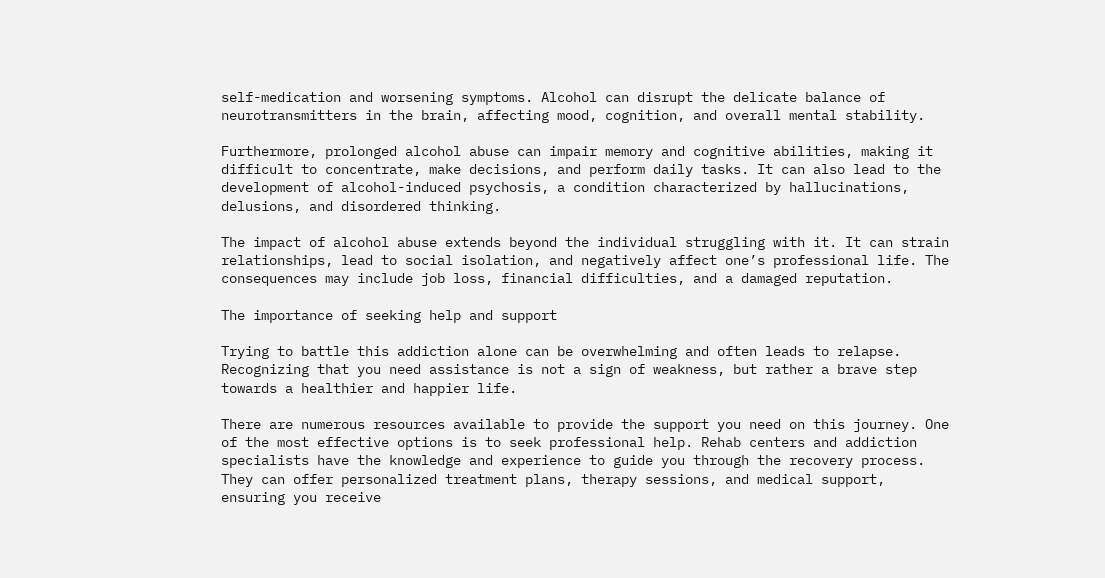self-medication and worsening symptoms. Alcohol can disrupt the delicate balance of neurotransmitters in the brain, affecting mood, cognition, and overall mental stability.

Furthermore, prolonged alcohol abuse can impair memory and cognitive abilities, making it difficult to concentrate, make decisions, and perform daily tasks. It can also lead to the development of alcohol-induced psychosis, a condition characterized by hallucinations, delusions, and disordered thinking.

The impact of alcohol abuse extends beyond the individual struggling with it. It can strain relationships, lead to social isolation, and negatively affect one’s professional life. The consequences may include job loss, financial difficulties, and a damaged reputation.

The importance of seeking help and support

Trying to battle this addiction alone can be overwhelming and often leads to relapse. Recognizing that you need assistance is not a sign of weakness, but rather a brave step towards a healthier and happier life.

There are numerous resources available to provide the support you need on this journey. One of the most effective options is to seek professional help. Rehab centers and addiction specialists have the knowledge and experience to guide you through the recovery process. They can offer personalized treatment plans, therapy sessions, and medical support, ensuring you receive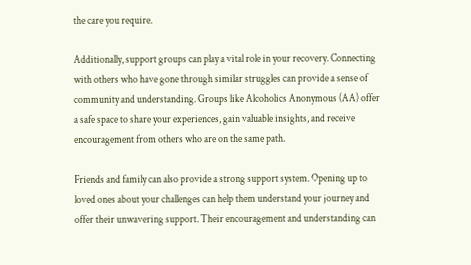the care you require.

Additionally, support groups can play a vital role in your recovery. Connecting with others who have gone through similar struggles can provide a sense of community and understanding. Groups like Alcoholics Anonymous (AA) offer a safe space to share your experiences, gain valuable insights, and receive encouragement from others who are on the same path.

Friends and family can also provide a strong support system. Opening up to loved ones about your challenges can help them understand your journey and offer their unwavering support. Their encouragement and understanding can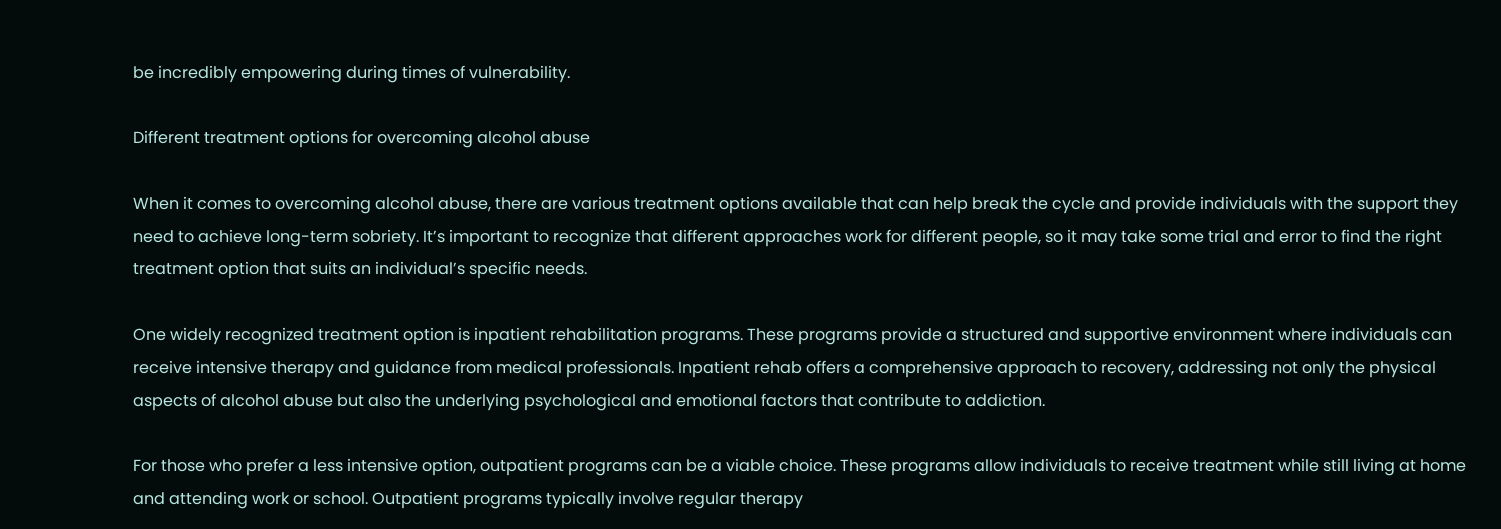be incredibly empowering during times of vulnerability.

Different treatment options for overcoming alcohol abuse

When it comes to overcoming alcohol abuse, there are various treatment options available that can help break the cycle and provide individuals with the support they need to achieve long-term sobriety. It’s important to recognize that different approaches work for different people, so it may take some trial and error to find the right treatment option that suits an individual’s specific needs.

One widely recognized treatment option is inpatient rehabilitation programs. These programs provide a structured and supportive environment where individuals can receive intensive therapy and guidance from medical professionals. Inpatient rehab offers a comprehensive approach to recovery, addressing not only the physical aspects of alcohol abuse but also the underlying psychological and emotional factors that contribute to addiction.

For those who prefer a less intensive option, outpatient programs can be a viable choice. These programs allow individuals to receive treatment while still living at home and attending work or school. Outpatient programs typically involve regular therapy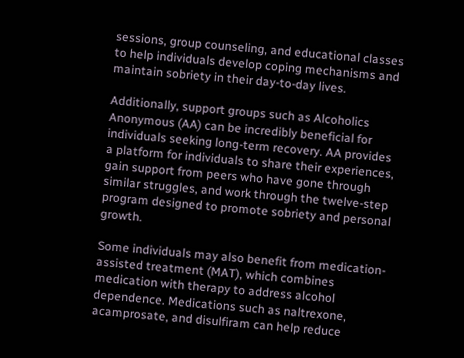sessions, group counseling, and educational classes to help individuals develop coping mechanisms and maintain sobriety in their day-to-day lives.

Additionally, support groups such as Alcoholics Anonymous (AA) can be incredibly beneficial for individuals seeking long-term recovery. AA provides a platform for individuals to share their experiences, gain support from peers who have gone through similar struggles, and work through the twelve-step program designed to promote sobriety and personal growth.

Some individuals may also benefit from medication-assisted treatment (MAT), which combines medication with therapy to address alcohol dependence. Medications such as naltrexone, acamprosate, and disulfiram can help reduce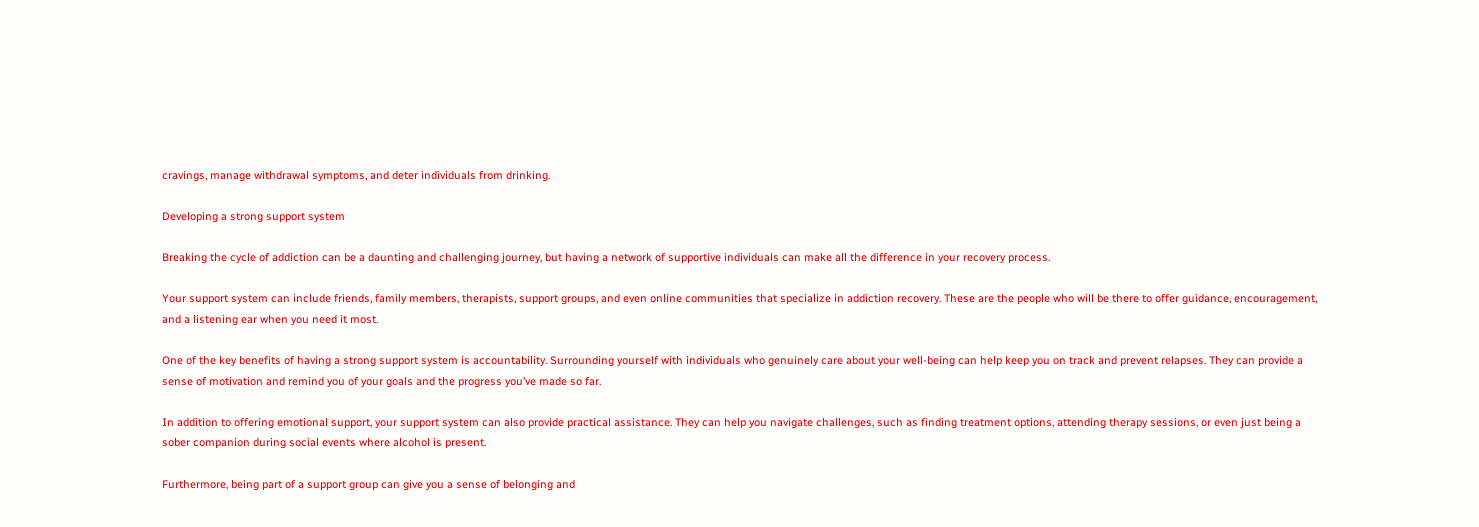cravings, manage withdrawal symptoms, and deter individuals from drinking.

Developing a strong support system

Breaking the cycle of addiction can be a daunting and challenging journey, but having a network of supportive individuals can make all the difference in your recovery process.

Your support system can include friends, family members, therapists, support groups, and even online communities that specialize in addiction recovery. These are the people who will be there to offer guidance, encouragement, and a listening ear when you need it most.

One of the key benefits of having a strong support system is accountability. Surrounding yourself with individuals who genuinely care about your well-being can help keep you on track and prevent relapses. They can provide a sense of motivation and remind you of your goals and the progress you’ve made so far.

In addition to offering emotional support, your support system can also provide practical assistance. They can help you navigate challenges, such as finding treatment options, attending therapy sessions, or even just being a sober companion during social events where alcohol is present.

Furthermore, being part of a support group can give you a sense of belonging and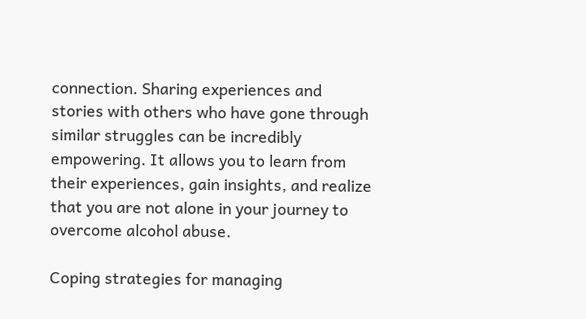connection. Sharing experiences and stories with others who have gone through similar struggles can be incredibly empowering. It allows you to learn from their experiences, gain insights, and realize that you are not alone in your journey to overcome alcohol abuse.

Coping strategies for managing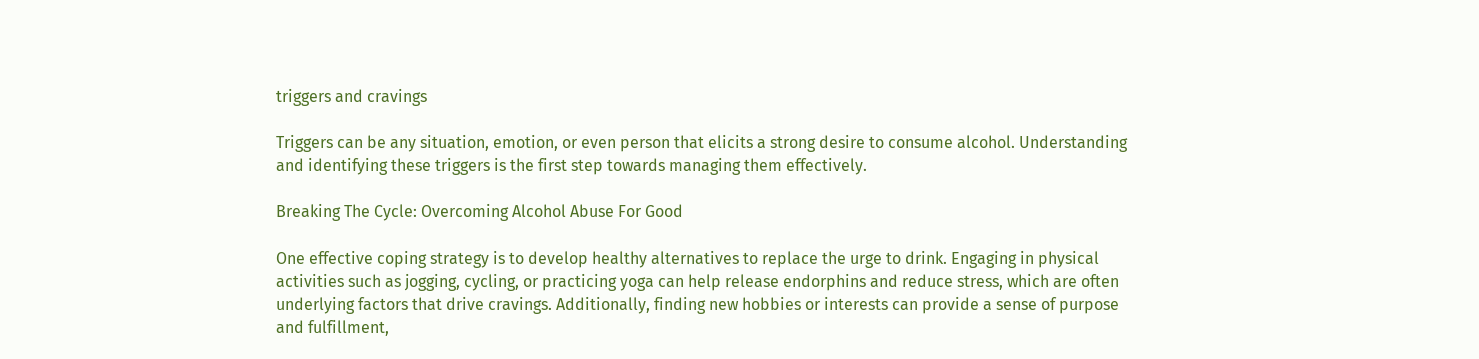triggers and cravings

Triggers can be any situation, emotion, or even person that elicits a strong desire to consume alcohol. Understanding and identifying these triggers is the first step towards managing them effectively.

Breaking The Cycle: Overcoming Alcohol Abuse For Good

One effective coping strategy is to develop healthy alternatives to replace the urge to drink. Engaging in physical activities such as jogging, cycling, or practicing yoga can help release endorphins and reduce stress, which are often underlying factors that drive cravings. Additionally, finding new hobbies or interests can provide a sense of purpose and fulfillment,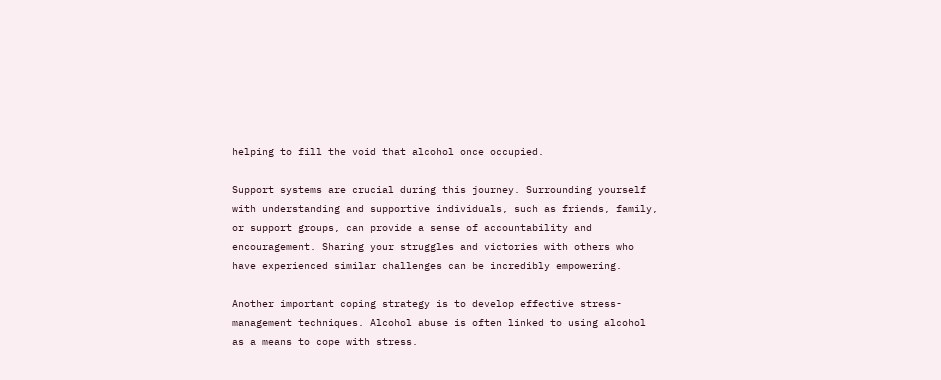helping to fill the void that alcohol once occupied.

Support systems are crucial during this journey. Surrounding yourself with understanding and supportive individuals, such as friends, family, or support groups, can provide a sense of accountability and encouragement. Sharing your struggles and victories with others who have experienced similar challenges can be incredibly empowering.

Another important coping strategy is to develop effective stress-management techniques. Alcohol abuse is often linked to using alcohol as a means to cope with stress.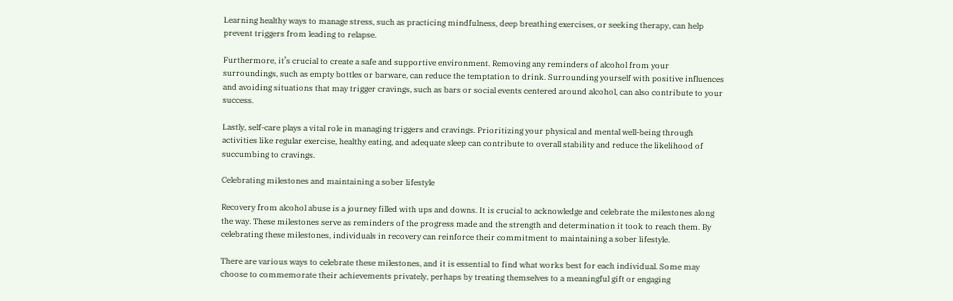Learning healthy ways to manage stress, such as practicing mindfulness, deep breathing exercises, or seeking therapy, can help prevent triggers from leading to relapse.

Furthermore, it’s crucial to create a safe and supportive environment. Removing any reminders of alcohol from your surroundings, such as empty bottles or barware, can reduce the temptation to drink. Surrounding yourself with positive influences and avoiding situations that may trigger cravings, such as bars or social events centered around alcohol, can also contribute to your success.

Lastly, self-care plays a vital role in managing triggers and cravings. Prioritizing your physical and mental well-being through activities like regular exercise, healthy eating, and adequate sleep can contribute to overall stability and reduce the likelihood of succumbing to cravings.

Celebrating milestones and maintaining a sober lifestyle

Recovery from alcohol abuse is a journey filled with ups and downs. It is crucial to acknowledge and celebrate the milestones along the way. These milestones serve as reminders of the progress made and the strength and determination it took to reach them. By celebrating these milestones, individuals in recovery can reinforce their commitment to maintaining a sober lifestyle.

There are various ways to celebrate these milestones, and it is essential to find what works best for each individual. Some may choose to commemorate their achievements privately, perhaps by treating themselves to a meaningful gift or engaging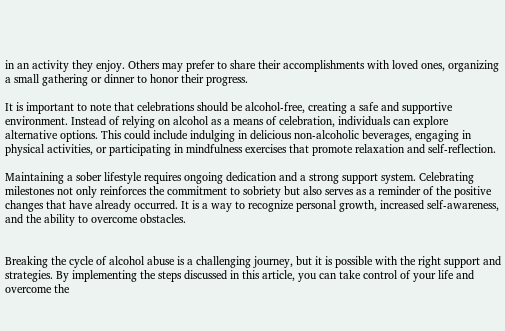in an activity they enjoy. Others may prefer to share their accomplishments with loved ones, organizing a small gathering or dinner to honor their progress.

It is important to note that celebrations should be alcohol-free, creating a safe and supportive environment. Instead of relying on alcohol as a means of celebration, individuals can explore alternative options. This could include indulging in delicious non-alcoholic beverages, engaging in physical activities, or participating in mindfulness exercises that promote relaxation and self-reflection.

Maintaining a sober lifestyle requires ongoing dedication and a strong support system. Celebrating milestones not only reinforces the commitment to sobriety but also serves as a reminder of the positive changes that have already occurred. It is a way to recognize personal growth, increased self-awareness, and the ability to overcome obstacles.


Breaking the cycle of alcohol abuse is a challenging journey, but it is possible with the right support and strategies. By implementing the steps discussed in this article, you can take control of your life and overcome the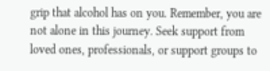grip that alcohol has on you. Remember, you are not alone in this journey. Seek support from loved ones, professionals, or support groups to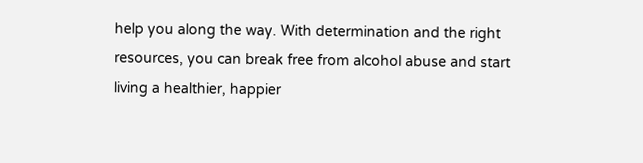help you along the way. With determination and the right resources, you can break free from alcohol abuse and start living a healthier, happier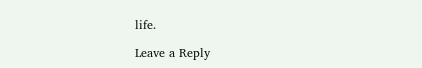life.

Leave a Reply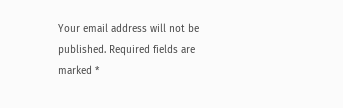Your email address will not be published. Required fields are marked *